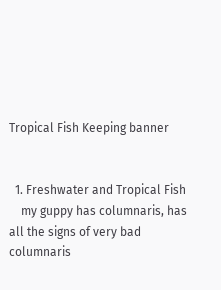Tropical Fish Keeping banner


  1. Freshwater and Tropical Fish
    my guppy has columnaris, has all the signs of very bad columnaris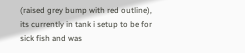(raised grey bump with red outline), its currently in tank i setup to be for sick fish and was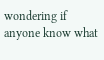wondering if anyone know what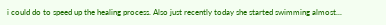i could do to speed up the healing process. Also just recently today she started swimming almost...